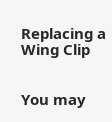Replacing a Wing Clip


You may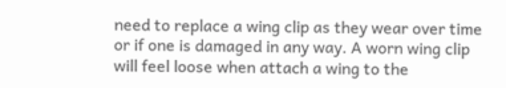need to replace a wing clip as they wear over time or if one is damaged in any way. A worn wing clip will feel loose when attach a wing to the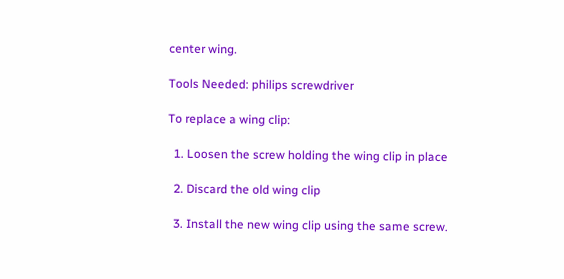center wing.

Tools Needed: philips screwdriver

To replace a wing clip:

  1. Loosen the screw holding the wing clip in place

  2. Discard the old wing clip

  3. Install the new wing clip using the same screw.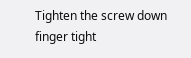Tighten the screw down finger tight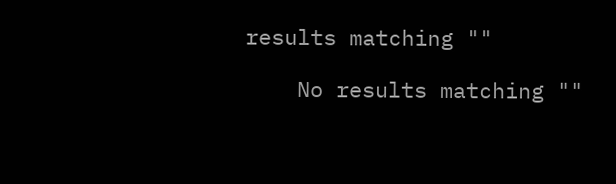results matching ""

    No results matching ""